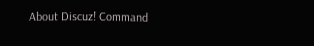About Discuz! Command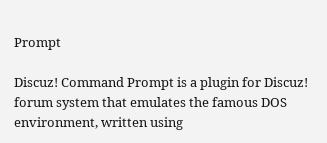Prompt

Discuz! Command Prompt is a plugin for Discuz! forum system that emulates the famous DOS environment, written using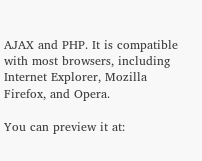AJAX and PHP. It is compatible with most browsers, including Internet Explorer, Mozilla Firefox, and Opera.

You can preview it at: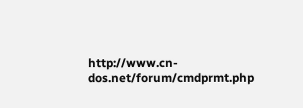http://www.cn-dos.net/forum/cmdprmt.php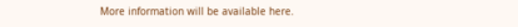More information will be available here.